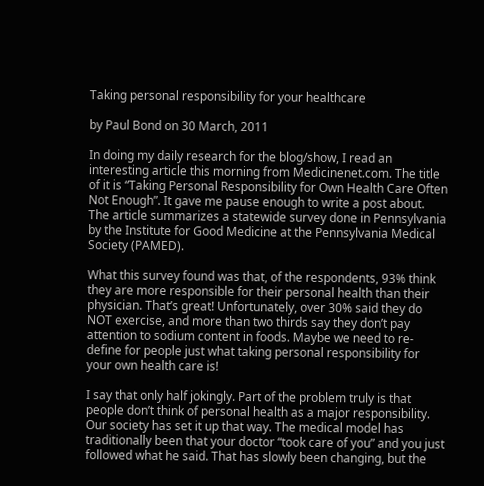Taking personal responsibility for your healthcare

by Paul Bond on 30 March, 2011

In doing my daily research for the blog/show, I read an interesting article this morning from Medicinenet.com. The title of it is “Taking Personal Responsibility for Own Health Care Often Not Enough”. It gave me pause enough to write a post about. The article summarizes a statewide survey done in Pennsylvania by the Institute for Good Medicine at the Pennsylvania Medical Society (PAMED).

What this survey found was that, of the respondents, 93% think they are more responsible for their personal health than their physician. That’s great! Unfortunately, over 30% said they do NOT exercise, and more than two thirds say they don’t pay attention to sodium content in foods. Maybe we need to re-define for people just what taking personal responsibility for your own health care is!

I say that only half jokingly. Part of the problem truly is that people don’t think of personal health as a major responsibility. Our society has set it up that way. The medical model has traditionally been that your doctor “took care of you” and you just followed what he said. That has slowly been changing, but the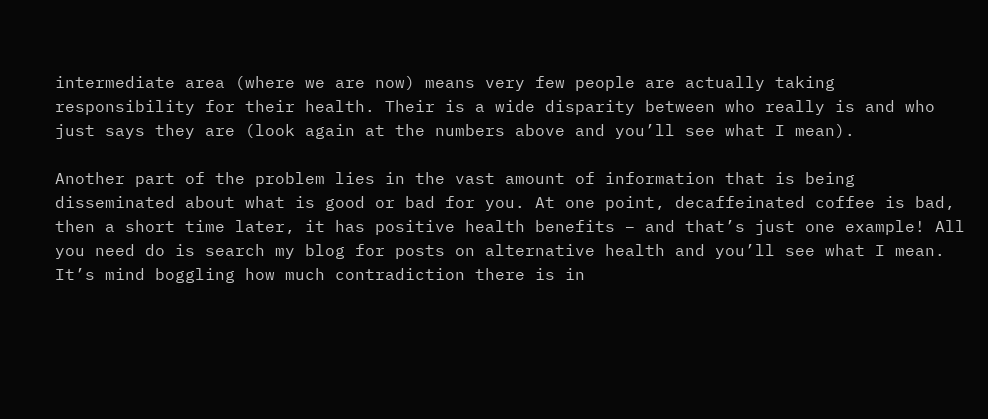intermediate area (where we are now) means very few people are actually taking responsibility for their health. Their is a wide disparity between who really is and who just says they are (look again at the numbers above and you’ll see what I mean).

Another part of the problem lies in the vast amount of information that is being disseminated about what is good or bad for you. At one point, decaffeinated coffee is bad, then a short time later, it has positive health benefits – and that’s just one example! All you need do is search my blog for posts on alternative health and you’ll see what I mean. It’s mind boggling how much contradiction there is in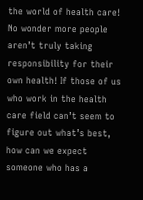the world of health care! No wonder more people aren’t truly taking responsibility for their own health! If those of us who work in the health care field can’t seem to figure out what’s best, how can we expect someone who has a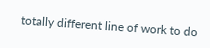totally different line of work to do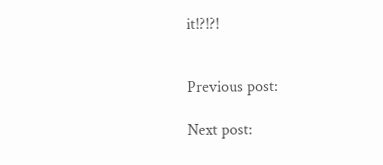it!?!?!


Previous post:

Next post: